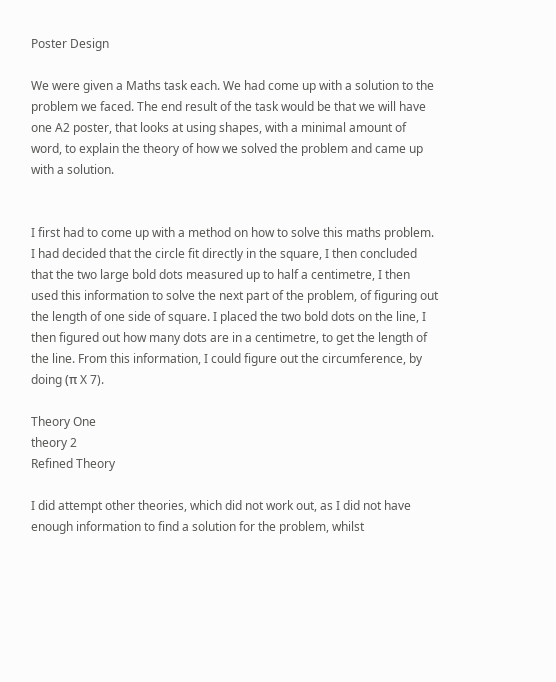Poster Design

We were given a Maths task each. We had come up with a solution to the problem we faced. The end result of the task would be that we will have one A2 poster, that looks at using shapes, with a minimal amount of word, to explain the theory of how we solved the problem and came up with a solution.


I first had to come up with a method on how to solve this maths problem. I had decided that the circle fit directly in the square, I then concluded that the two large bold dots measured up to half a centimetre, I then used this information to solve the next part of the problem, of figuring out the length of one side of square. I placed the two bold dots on the line, I then figured out how many dots are in a centimetre, to get the length of the line. From this information, I could figure out the circumference, by doing (π X 7).

Theory One
theory 2
Refined Theory

I did attempt other theories, which did not work out, as I did not have enough information to find a solution for the problem, whilst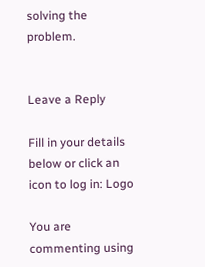solving the problem.


Leave a Reply

Fill in your details below or click an icon to log in: Logo

You are commenting using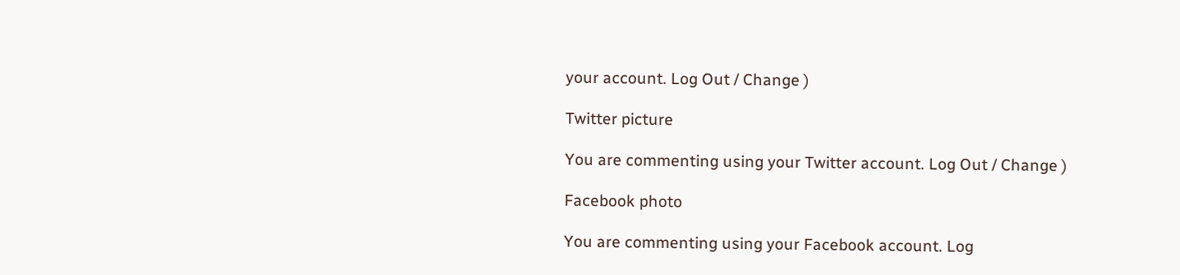your account. Log Out / Change )

Twitter picture

You are commenting using your Twitter account. Log Out / Change )

Facebook photo

You are commenting using your Facebook account. Log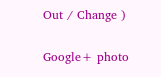Out / Change )

Google+ photo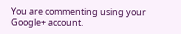You are commenting using your Google+ account.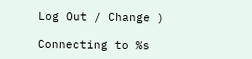Log Out / Change )

Connecting to %s